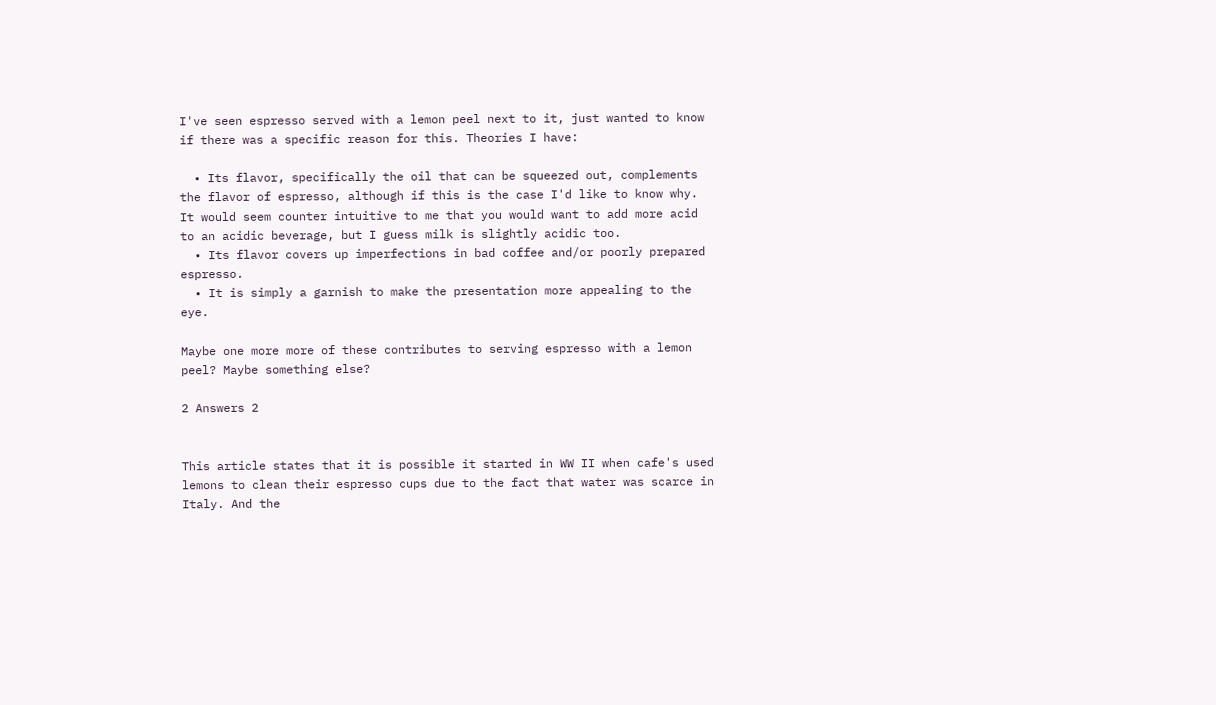I've seen espresso served with a lemon peel next to it, just wanted to know if there was a specific reason for this. Theories I have:

  • Its flavor, specifically the oil that can be squeezed out, complements the flavor of espresso, although if this is the case I'd like to know why. It would seem counter intuitive to me that you would want to add more acid to an acidic beverage, but I guess milk is slightly acidic too.
  • Its flavor covers up imperfections in bad coffee and/or poorly prepared espresso.
  • It is simply a garnish to make the presentation more appealing to the eye.

Maybe one more more of these contributes to serving espresso with a lemon peel? Maybe something else?

2 Answers 2


This article states that it is possible it started in WW II when cafe's used lemons to clean their espresso cups due to the fact that water was scarce in Italy. And the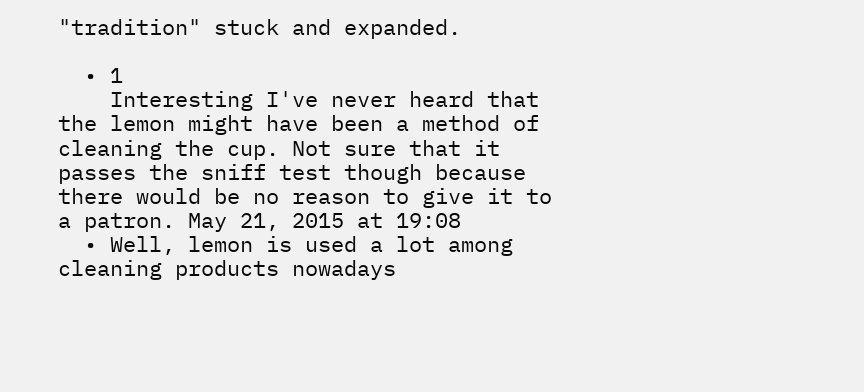"tradition" stuck and expanded.

  • 1
    Interesting I've never heard that the lemon might have been a method of cleaning the cup. Not sure that it passes the sniff test though because there would be no reason to give it to a patron. May 21, 2015 at 19:08
  • Well, lemon is used a lot among cleaning products nowadays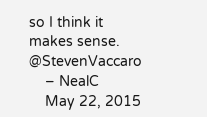so I think it makes sense. @StevenVaccaro
    – NealC
    May 22, 2015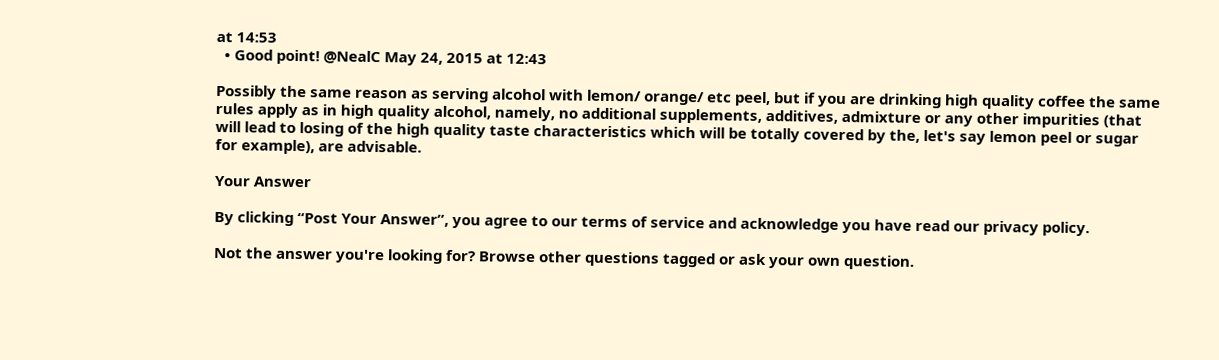at 14:53
  • Good point! @NealC May 24, 2015 at 12:43

Possibly the same reason as serving alcohol with lemon/ orange/ etc peel, but if you are drinking high quality coffee the same rules apply as in high quality alcohol, namely, no additional supplements, additives, admixture or any other impurities (that will lead to losing of the high quality taste characteristics which will be totally covered by the, let's say lemon peel or sugar for example), are advisable.

Your Answer

By clicking “Post Your Answer”, you agree to our terms of service and acknowledge you have read our privacy policy.

Not the answer you're looking for? Browse other questions tagged or ask your own question.